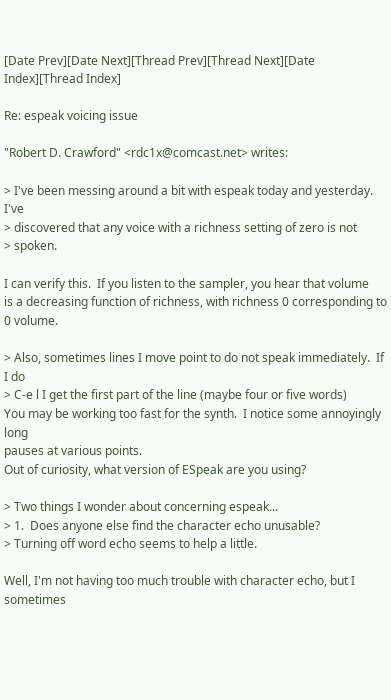[Date Prev][Date Next][Thread Prev][Thread Next][Date Index][Thread Index]

Re: espeak voicing issue

"Robert D. Crawford" <rdc1x@comcast.net> writes:

> I've been messing around a bit with espeak today and yesterday.  I've
> discovered that any voice with a richness setting of zero is not
> spoken.

I can verify this.  If you listen to the sampler, you hear that volume
is a decreasing function of richness, with richness 0 corresponding to 0 volume.

> Also, sometimes lines I move point to do not speak immediately.  If I do
> C-e l I get the first part of the line (maybe four or five words)
You may be working too fast for the synth.  I notice some annoyingly long
pauses at various points.
Out of curiosity, what version of ESpeak are you using?

> Two things I wonder about concerning espeak...
> 1.  Does anyone else find the character echo unusable?
> Turning off word echo seems to help a little.

Well, I'm not having too much trouble with character echo, but I sometimes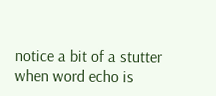notice a bit of a stutter when word echo is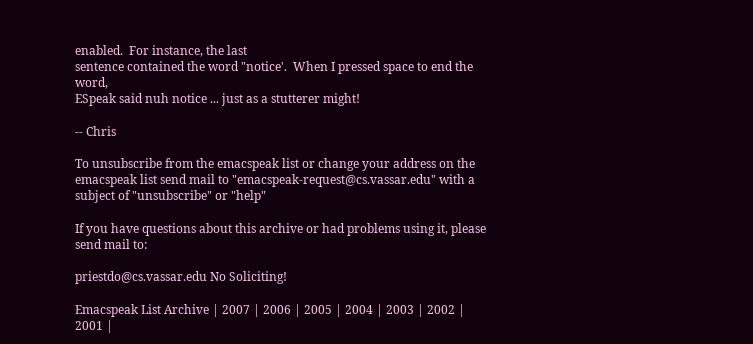enabled.  For instance, the last
sentence contained the word "notice'.  When I pressed space to end the word,
ESpeak said nuh notice ... just as a stutterer might!

-- Chris

To unsubscribe from the emacspeak list or change your address on the
emacspeak list send mail to "emacspeak-request@cs.vassar.edu" with a
subject of "unsubscribe" or "help"

If you have questions about this archive or had problems using it, please send mail to:

priestdo@cs.vassar.edu No Soliciting!

Emacspeak List Archive | 2007 | 2006 | 2005 | 2004 | 2003 | 2002 | 2001 |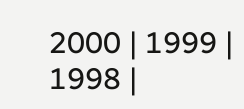2000 | 1999 | 1998 |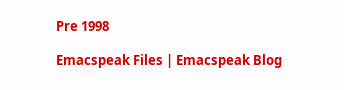Pre 1998

Emacspeak Files | Emacspeak Blog